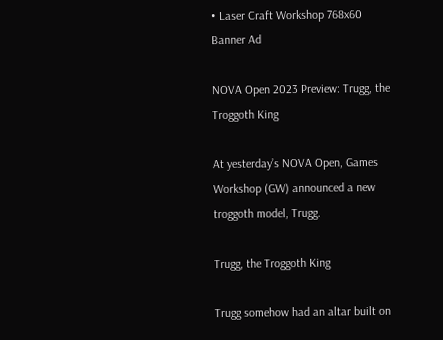• Laser Craft Workshop 768x60 Banner Ad

NOVA Open 2023 Preview: Trugg, the Troggoth King

At yesterday’s NOVA Open, Games Workshop (GW) announced a new troggoth model, Trugg.

Trugg, the Troggoth King

Trugg somehow had an altar built on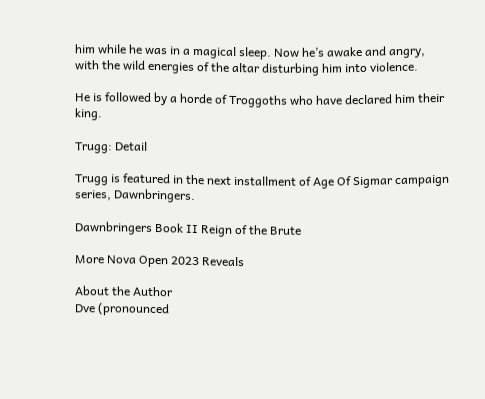him while he was in a magical sleep. Now he’s awake and angry, with the wild energies of the altar disturbing him into violence.

He is followed by a horde of Troggoths who have declared him their king.

Trugg: Detail

Trugg is featured in the next installment of Age Of Sigmar campaign series, Dawnbringers.

Dawnbringers Book II Reign of the Brute

More Nova Open 2023 Reveals

About the Author
Dve (pronounced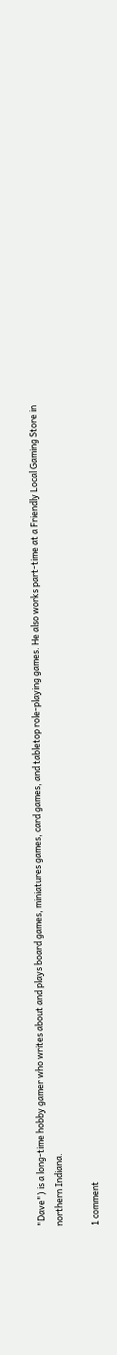"Dave") is a long-time hobby gamer who writes about and plays board games, miniatures games, card games, and tabletop role-playing games. He also works part-time at a Friendly Local Gaming Store in northern Indiana.

1 comment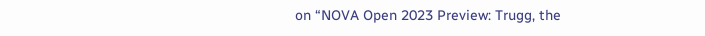on “NOVA Open 2023 Preview: Trugg, the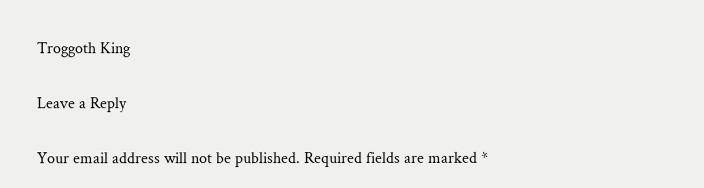Troggoth King

Leave a Reply

Your email address will not be published. Required fields are marked *